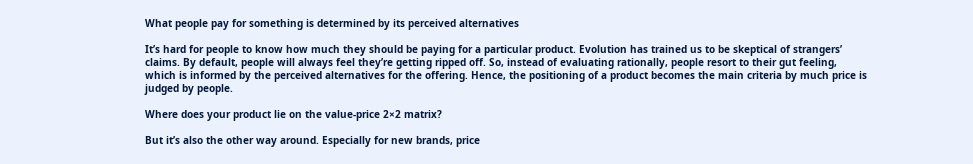What people pay for something is determined by its perceived alternatives

It’s hard for people to know how much they should be paying for a particular product. Evolution has trained us to be skeptical of strangers’ claims. By default, people will always feel they’re getting ripped off. So, instead of evaluating rationally, people resort to their gut feeling, which is informed by the perceived alternatives for the offering. Hence, the positioning of a product becomes the main criteria by much price is judged by people.

Where does your product lie on the value-price 2×2 matrix?

But it’s also the other way around. Especially for new brands, price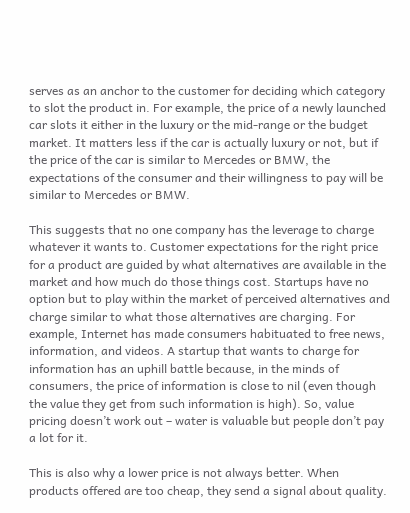serves as an anchor to the customer for deciding which category to slot the product in. For example, the price of a newly launched car slots it either in the luxury or the mid-range or the budget market. It matters less if the car is actually luxury or not, but if the price of the car is similar to Mercedes or BMW, the expectations of the consumer and their willingness to pay will be similar to Mercedes or BMW.

This suggests that no one company has the leverage to charge whatever it wants to. Customer expectations for the right price for a product are guided by what alternatives are available in the market and how much do those things cost. Startups have no option but to play within the market of perceived alternatives and charge similar to what those alternatives are charging. For example, Internet has made consumers habituated to free news, information, and videos. A startup that wants to charge for information has an uphill battle because, in the minds of consumers, the price of information is close to nil (even though the value they get from such information is high). So, value pricing doesn’t work out – water is valuable but people don’t pay a lot for it.

This is also why a lower price is not always better. When products offered are too cheap, they send a signal about quality.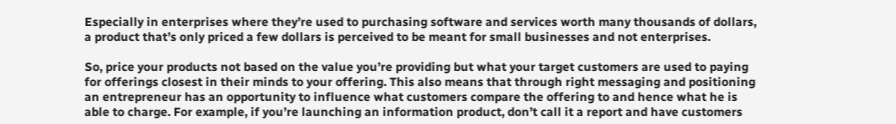Especially in enterprises where they’re used to purchasing software and services worth many thousands of dollars, a product that’s only priced a few dollars is perceived to be meant for small businesses and not enterprises.

So, price your products not based on the value you’re providing but what your target customers are used to paying for offerings closest in their minds to your offering. This also means that through right messaging and positioning an entrepreneur has an opportunity to influence what customers compare the offering to and hence what he is able to charge. For example, if you’re launching an information product, don’t call it a report and have customers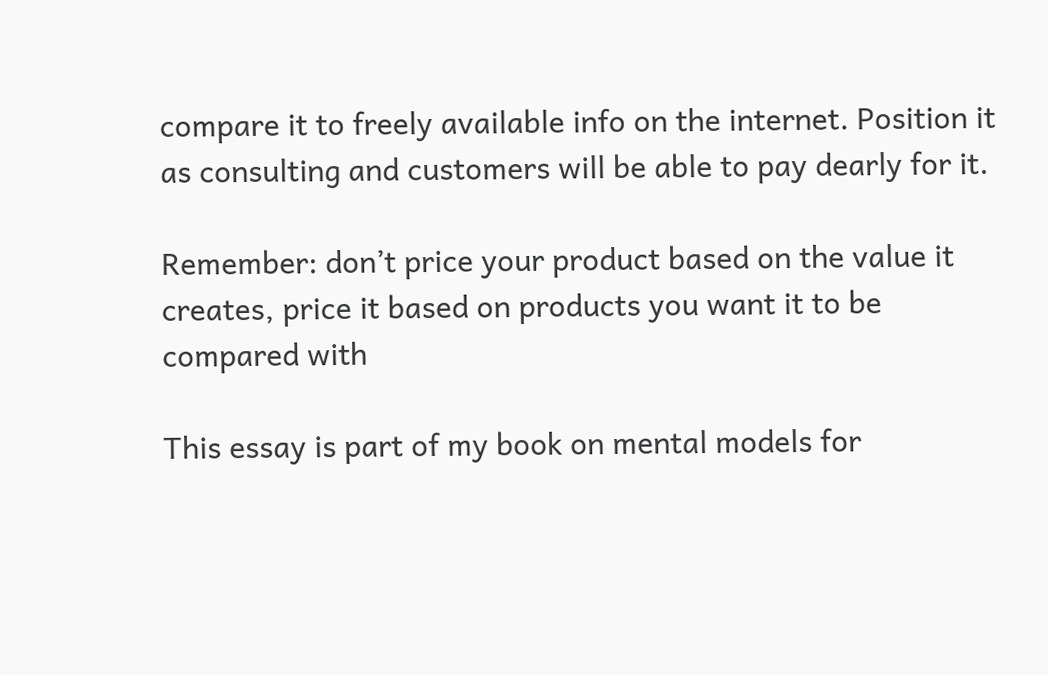compare it to freely available info on the internet. Position it as consulting and customers will be able to pay dearly for it.

Remember: don’t price your product based on the value it creates, price it based on products you want it to be compared with

This essay is part of my book on mental models for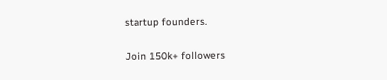startup founders.

Join 150k+ followers